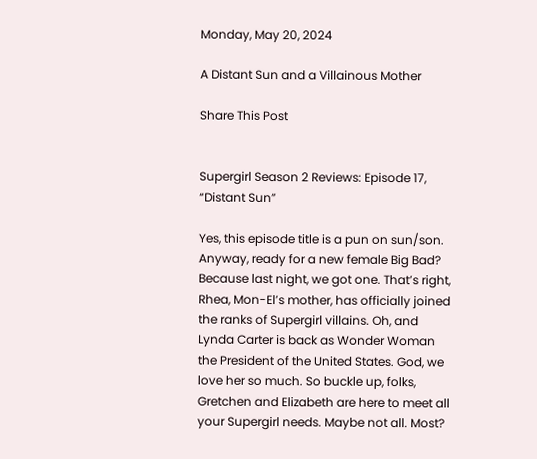Monday, May 20, 2024

A Distant Sun and a Villainous Mother

Share This Post


Supergirl Season 2 Reviews: Episode 17, “Distant Sun”

Yes, this episode title is a pun on sun/son. Anyway, ready for a new female Big Bad? Because last night, we got one. That’s right, Rhea, Mon-El’s mother, has officially joined the ranks of Supergirl villains. Oh, and Lynda Carter is back as Wonder Woman the President of the United States. God, we love her so much. So buckle up, folks, Gretchen and Elizabeth are here to meet all your Supergirl needs. Maybe not all. Most?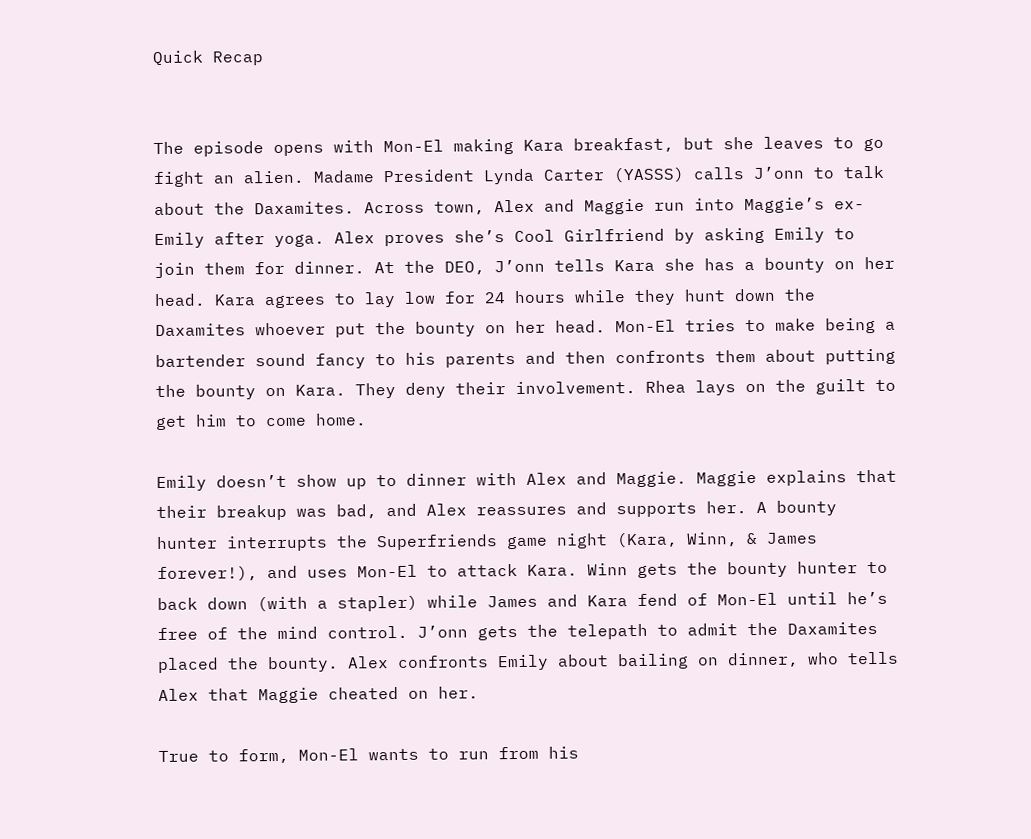Quick Recap


The episode opens with Mon-El making Kara breakfast, but she leaves to go fight an alien. Madame President Lynda Carter (YASSS) calls J’onn to talk about the Daxamites. Across town, Alex and Maggie run into Maggie’s ex-Emily after yoga. Alex proves she’s Cool Girlfriend by asking Emily to join them for dinner. At the DEO, J’onn tells Kara she has a bounty on her head. Kara agrees to lay low for 24 hours while they hunt down the Daxamites whoever put the bounty on her head. Mon-El tries to make being a bartender sound fancy to his parents and then confronts them about putting the bounty on Kara. They deny their involvement. Rhea lays on the guilt to get him to come home.

Emily doesn’t show up to dinner with Alex and Maggie. Maggie explains that their breakup was bad, and Alex reassures and supports her. A bounty hunter interrupts the Superfriends game night (Kara, Winn, & James forever!), and uses Mon-El to attack Kara. Winn gets the bounty hunter to back down (with a stapler) while James and Kara fend of Mon-El until he’s free of the mind control. J’onn gets the telepath to admit the Daxamites placed the bounty. Alex confronts Emily about bailing on dinner, who tells Alex that Maggie cheated on her.

True to form, Mon-El wants to run from his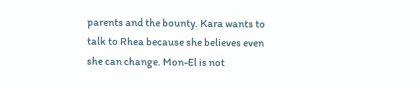parents and the bounty. Kara wants to talk to Rhea because she believes even she can change. Mon-El is not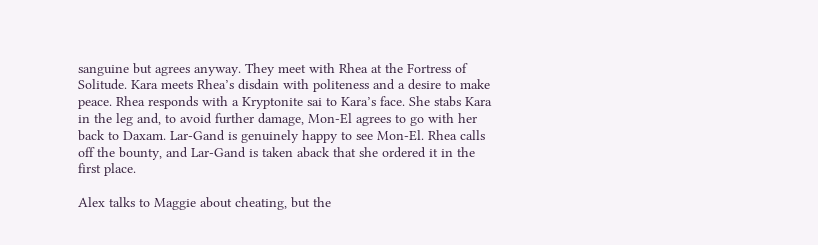sanguine but agrees anyway. They meet with Rhea at the Fortress of Solitude. Kara meets Rhea’s disdain with politeness and a desire to make peace. Rhea responds with a Kryptonite sai to Kara’s face. She stabs Kara in the leg and, to avoid further damage, Mon-El agrees to go with her back to Daxam. Lar-Gand is genuinely happy to see Mon-El. Rhea calls off the bounty, and Lar-Gand is taken aback that she ordered it in the first place.

Alex talks to Maggie about cheating, but the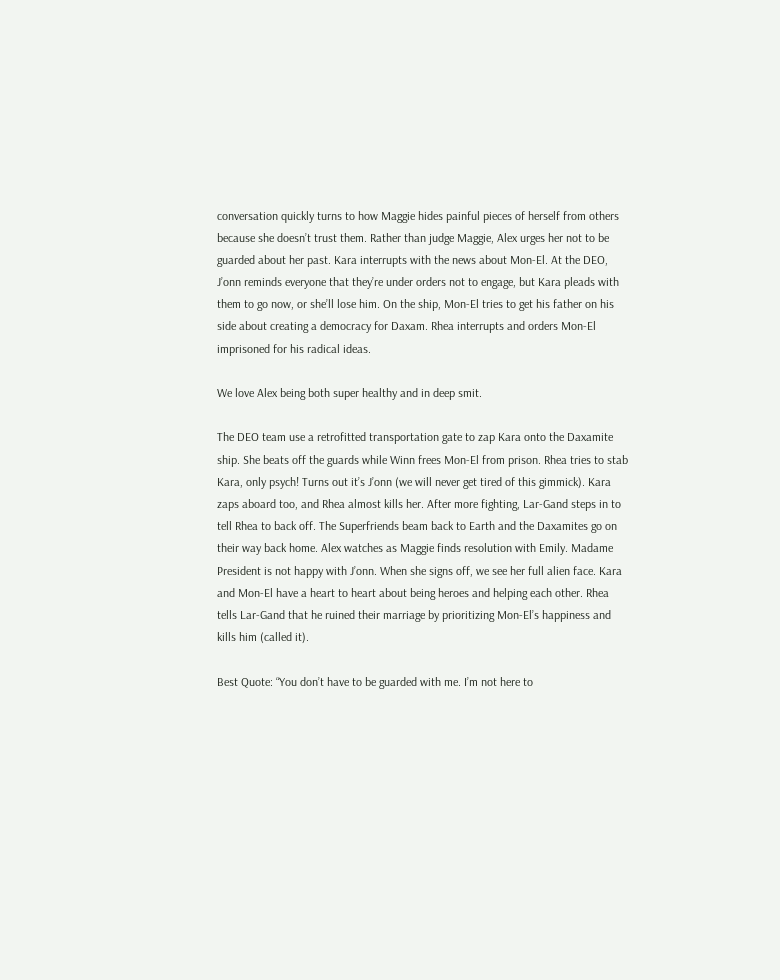conversation quickly turns to how Maggie hides painful pieces of herself from others because she doesn’t trust them. Rather than judge Maggie, Alex urges her not to be guarded about her past. Kara interrupts with the news about Mon-El. At the DEO, J’onn reminds everyone that they’re under orders not to engage, but Kara pleads with them to go now, or she’ll lose him. On the ship, Mon-El tries to get his father on his side about creating a democracy for Daxam. Rhea interrupts and orders Mon-El imprisoned for his radical ideas.

We love Alex being both super healthy and in deep smit.

The DEO team use a retrofitted transportation gate to zap Kara onto the Daxamite ship. She beats off the guards while Winn frees Mon-El from prison. Rhea tries to stab Kara, only psych! Turns out it’s J’onn (we will never get tired of this gimmick). Kara zaps aboard too, and Rhea almost kills her. After more fighting, Lar-Gand steps in to tell Rhea to back off. The Superfriends beam back to Earth and the Daxamites go on their way back home. Alex watches as Maggie finds resolution with Emily. Madame President is not happy with J’onn. When she signs off, we see her full alien face. Kara and Mon-El have a heart to heart about being heroes and helping each other. Rhea tells Lar-Gand that he ruined their marriage by prioritizing Mon-El’s happiness and kills him (called it).

Best Quote: “You don’t have to be guarded with me. I’m not here to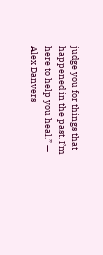judge you for things that happened in the past. I’m here to help you heal.” — Alex Danvers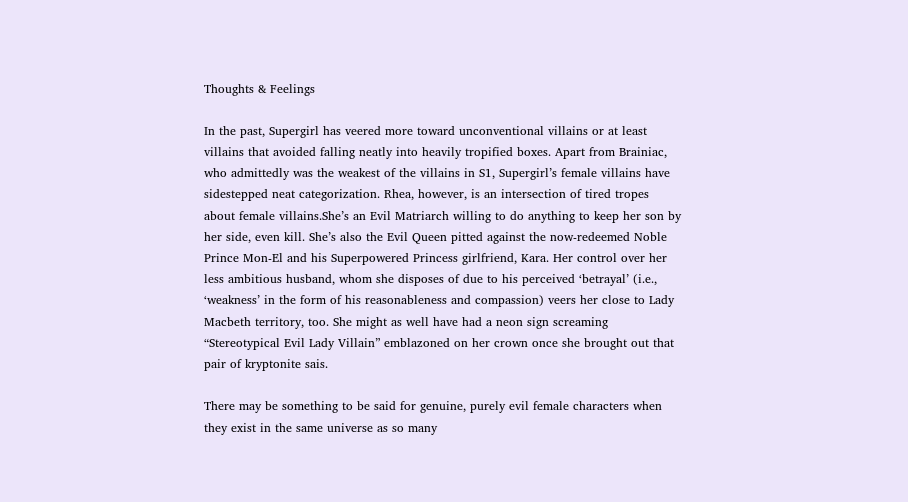Thoughts & Feelings

In the past, Supergirl has veered more toward unconventional villains or at least villains that avoided falling neatly into heavily tropified boxes. Apart from Brainiac, who admittedly was the weakest of the villains in S1, Supergirl’s female villains have sidestepped neat categorization. Rhea, however, is an intersection of tired tropes about female villains.She’s an Evil Matriarch willing to do anything to keep her son by her side, even kill. She’s also the Evil Queen pitted against the now-redeemed Noble Prince Mon-El and his Superpowered Princess girlfriend, Kara. Her control over her less ambitious husband, whom she disposes of due to his perceived ‘betrayal’ (i.e., ‘weakness’ in the form of his reasonableness and compassion) veers her close to Lady Macbeth territory, too. She might as well have had a neon sign screaming “Stereotypical Evil Lady Villain” emblazoned on her crown once she brought out that pair of kryptonite sais.

There may be something to be said for genuine, purely evil female characters when they exist in the same universe as so many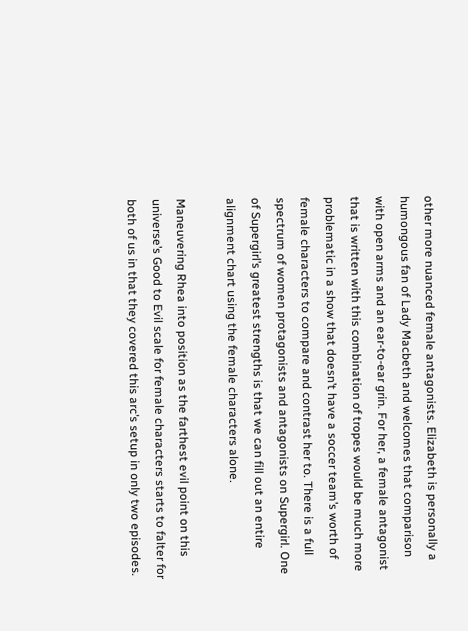other more nuanced female antagonists. Elizabeth is personally a humongous fan of Lady Macbeth and welcomes that comparison with open arms and an ear-to-ear grin. For her, a female antagonist that is written with this combination of tropes would be much more problematic in a show that doesn’t have a soccer team’s worth of female characters to compare and contrast her to. There is a full spectrum of women protagonists and antagonists on Supergirl. One of Supergirl’s greatest strengths is that we can fill out an entire alignment chart using the female characters alone.

Maneuvering Rhea into position as the farthest evil point on this universe’s Good to Evil scale for female characters starts to falter for both of us in that they covered this arc’s setup in only two episodes.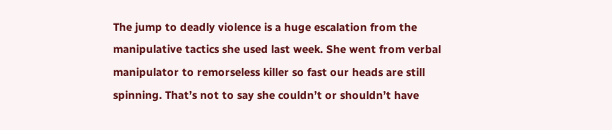The jump to deadly violence is a huge escalation from the manipulative tactics she used last week. She went from verbal manipulator to remorseless killer so fast our heads are still spinning. That’s not to say she couldn’t or shouldn’t have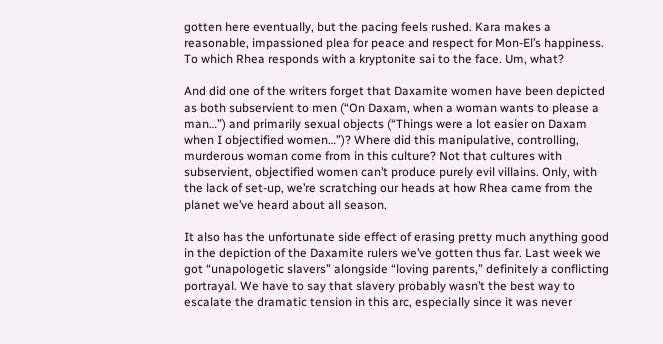gotten here eventually, but the pacing feels rushed. Kara makes a reasonable, impassioned plea for peace and respect for Mon-El’s happiness. To which Rhea responds with a kryptonite sai to the face. Um, what?

And did one of the writers forget that Daxamite women have been depicted as both subservient to men (“On Daxam, when a woman wants to please a man…”) and primarily sexual objects (“Things were a lot easier on Daxam when I objectified women…”)? Where did this manipulative, controlling, murderous woman come from in this culture? Not that cultures with subservient, objectified women can’t produce purely evil villains. Only, with the lack of set-up, we’re scratching our heads at how Rhea came from the planet we’ve heard about all season.

It also has the unfortunate side effect of erasing pretty much anything good in the depiction of the Daxamite rulers we’ve gotten thus far. Last week we got “unapologetic slavers” alongside “loving parents,” definitely a conflicting portrayal. We have to say that slavery probably wasn’t the best way to escalate the dramatic tension in this arc, especially since it was never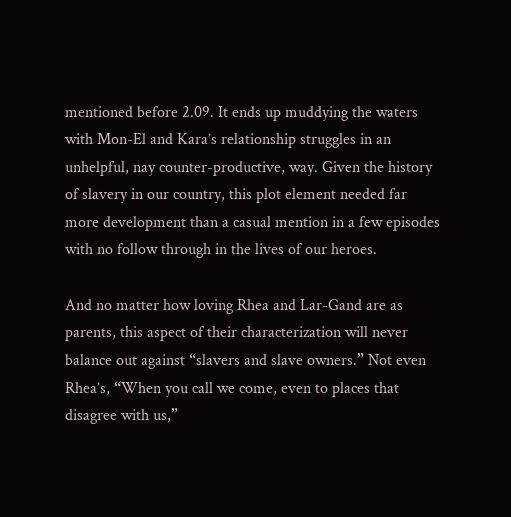mentioned before 2.09. It ends up muddying the waters with Mon-El and Kara’s relationship struggles in an unhelpful, nay counter-productive, way. Given the history of slavery in our country, this plot element needed far more development than a casual mention in a few episodes with no follow through in the lives of our heroes.

And no matter how loving Rhea and Lar-Gand are as parents, this aspect of their characterization will never balance out against “slavers and slave owners.” Not even Rhea’s, “When you call we come, even to places that disagree with us,”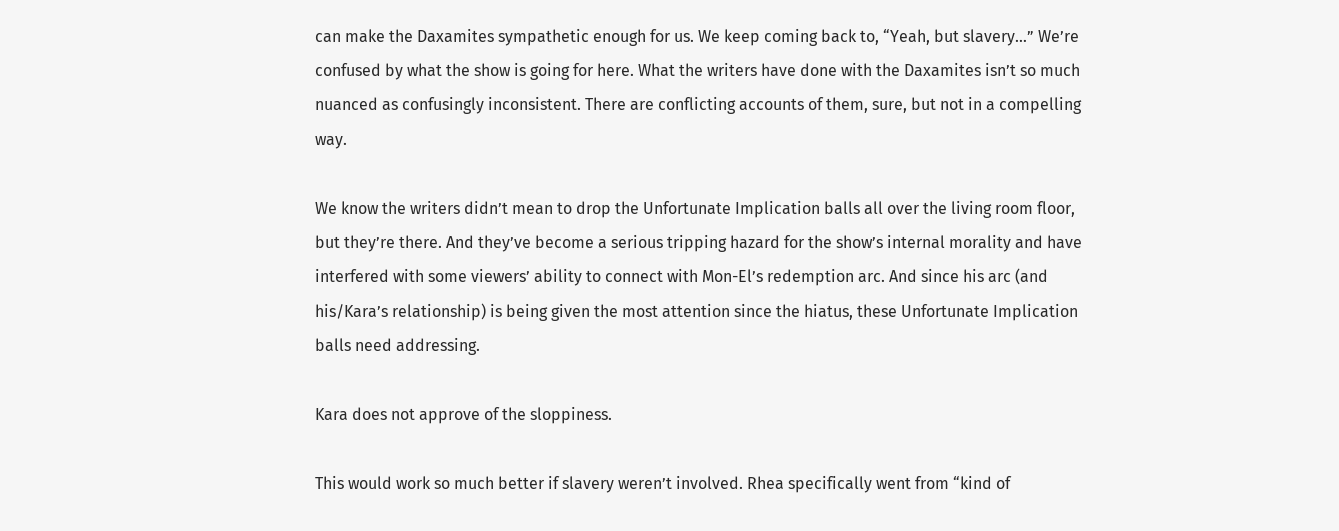can make the Daxamites sympathetic enough for us. We keep coming back to, “Yeah, but slavery…” We’re confused by what the show is going for here. What the writers have done with the Daxamites isn’t so much nuanced as confusingly inconsistent. There are conflicting accounts of them, sure, but not in a compelling way.

We know the writers didn’t mean to drop the Unfortunate Implication balls all over the living room floor, but they’re there. And they’ve become a serious tripping hazard for the show’s internal morality and have interfered with some viewers’ ability to connect with Mon-El’s redemption arc. And since his arc (and his/Kara’s relationship) is being given the most attention since the hiatus, these Unfortunate Implication balls need addressing.

Kara does not approve of the sloppiness.

This would work so much better if slavery weren’t involved. Rhea specifically went from “kind of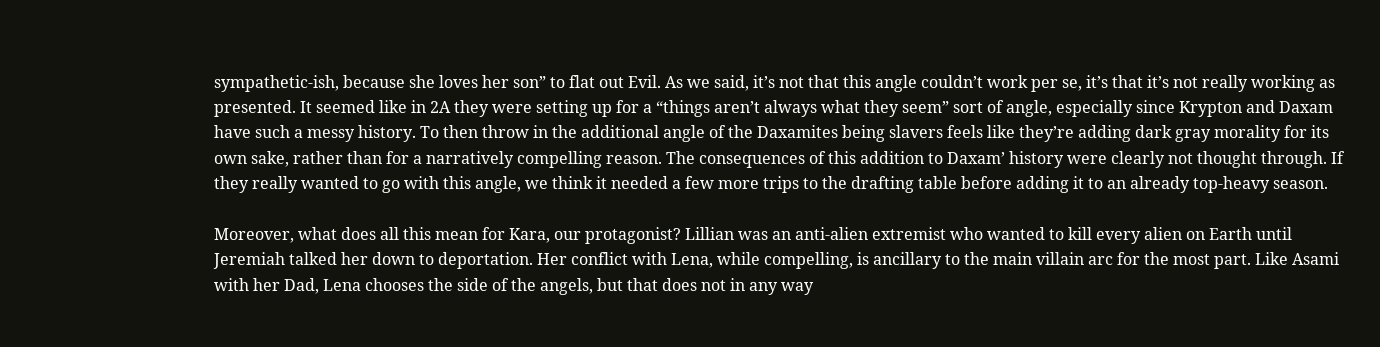sympathetic-ish, because she loves her son” to flat out Evil. As we said, it’s not that this angle couldn’t work per se, it’s that it’s not really working as presented. It seemed like in 2A they were setting up for a “things aren’t always what they seem” sort of angle, especially since Krypton and Daxam have such a messy history. To then throw in the additional angle of the Daxamites being slavers feels like they’re adding dark gray morality for its own sake, rather than for a narratively compelling reason. The consequences of this addition to Daxam’ history were clearly not thought through. If they really wanted to go with this angle, we think it needed a few more trips to the drafting table before adding it to an already top-heavy season.

Moreover, what does all this mean for Kara, our protagonist? Lillian was an anti-alien extremist who wanted to kill every alien on Earth until Jeremiah talked her down to deportation. Her conflict with Lena, while compelling, is ancillary to the main villain arc for the most part. Like Asami with her Dad, Lena chooses the side of the angels, but that does not in any way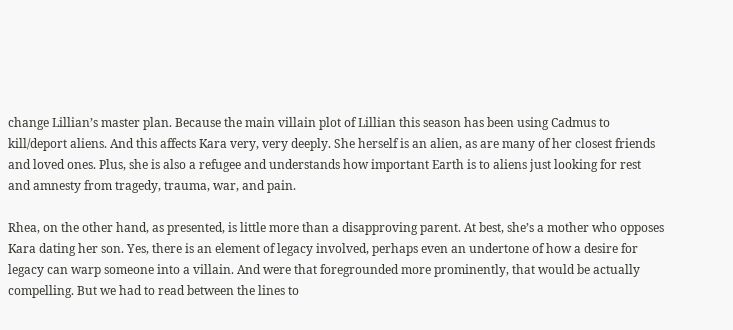change Lillian’s master plan. Because the main villain plot of Lillian this season has been using Cadmus to kill/deport aliens. And this affects Kara very, very deeply. She herself is an alien, as are many of her closest friends and loved ones. Plus, she is also a refugee and understands how important Earth is to aliens just looking for rest and amnesty from tragedy, trauma, war, and pain.

Rhea, on the other hand, as presented, is little more than a disapproving parent. At best, she’s a mother who opposes Kara dating her son. Yes, there is an element of legacy involved, perhaps even an undertone of how a desire for legacy can warp someone into a villain. And were that foregrounded more prominently, that would be actually compelling. But we had to read between the lines to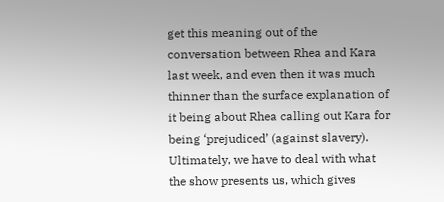get this meaning out of the conversation between Rhea and Kara last week, and even then it was much thinner than the surface explanation of it being about Rhea calling out Kara for being ‘prejudiced’ (against slavery). Ultimately, we have to deal with what the show presents us, which gives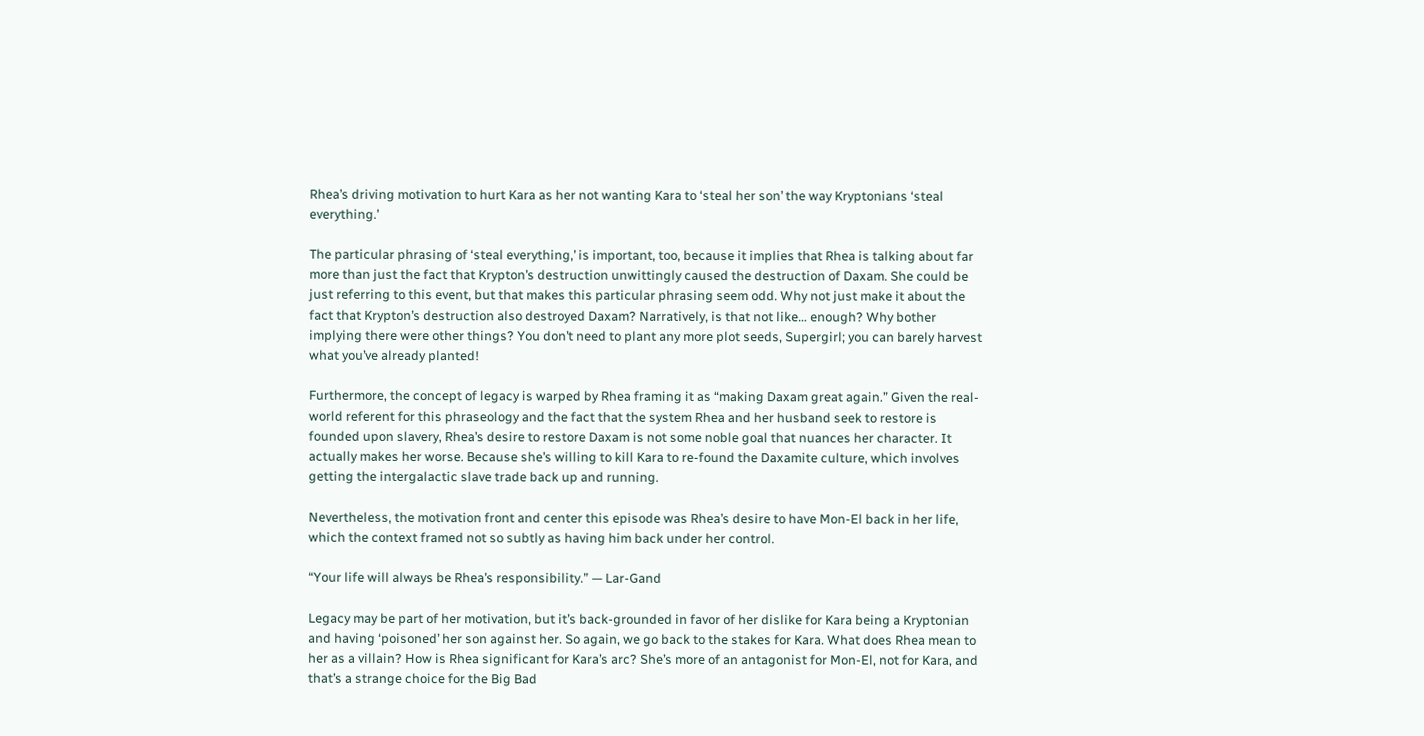Rhea’s driving motivation to hurt Kara as her not wanting Kara to ‘steal her son’ the way Kryptonians ‘steal everything.’

The particular phrasing of ‘steal everything,’ is important, too, because it implies that Rhea is talking about far more than just the fact that Krypton’s destruction unwittingly caused the destruction of Daxam. She could be just referring to this event, but that makes this particular phrasing seem odd. Why not just make it about the fact that Krypton’s destruction also destroyed Daxam? Narratively, is that not like… enough? Why bother implying there were other things? You don’t need to plant any more plot seeds, Supergirl; you can barely harvest what you’ve already planted!

Furthermore, the concept of legacy is warped by Rhea framing it as “making Daxam great again.” Given the real-world referent for this phraseology and the fact that the system Rhea and her husband seek to restore is founded upon slavery, Rhea’s desire to restore Daxam is not some noble goal that nuances her character. It actually makes her worse. Because she’s willing to kill Kara to re-found the Daxamite culture, which involves getting the intergalactic slave trade back up and running.

Nevertheless, the motivation front and center this episode was Rhea’s desire to have Mon-El back in her life, which the context framed not so subtly as having him back under her control.

“Your life will always be Rhea’s responsibility.” — Lar-Gand

Legacy may be part of her motivation, but it’s back-grounded in favor of her dislike for Kara being a Kryptonian and having ‘poisoned’ her son against her. So again, we go back to the stakes for Kara. What does Rhea mean to her as a villain? How is Rhea significant for Kara’s arc? She’s more of an antagonist for Mon-El, not for Kara, and that’s a strange choice for the Big Bad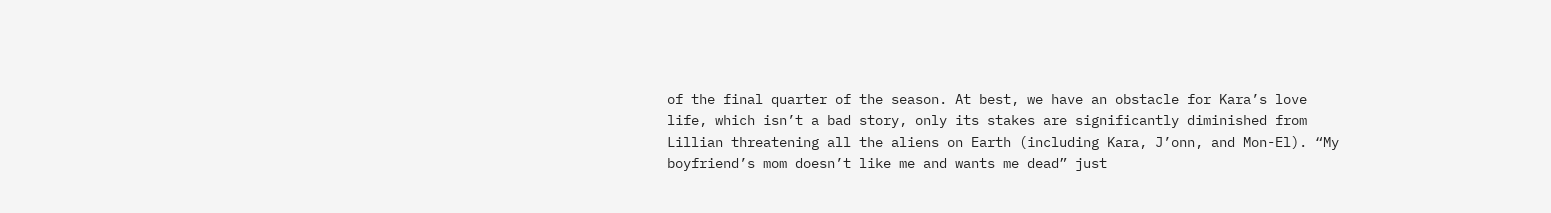of the final quarter of the season. At best, we have an obstacle for Kara’s love life, which isn’t a bad story, only its stakes are significantly diminished from Lillian threatening all the aliens on Earth (including Kara, J’onn, and Mon-El). “My boyfriend’s mom doesn’t like me and wants me dead” just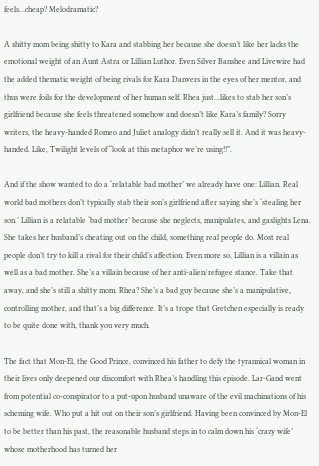feels…cheap? Melodramatic?

A shitty mom being shitty to Kara and stabbing her because she doesn’t like her lacks the emotional weight of an Aunt Astra or Lillian Luthor. Even Silver Banshee and Livewire had the added thematic weight of being rivals for Kara Danvers in the eyes of her mentor, and thus were foils for the development of her human self. Rhea just…likes to stab her son’s girlfriend because she feels threatened somehow and doesn’t like Kara’s family? Sorry writers, the heavy-handed Romeo and Juliet analogy didn’t really sell it. And it was heavy-handed. Like, Twilight levels of “look at this metaphor we’re using!!”.

And if the show wanted to do a ‘relatable bad mother’ we already have one: Lillian. Real world bad mothers don’t typically stab their son’s girlfriend after saying she’s ‘stealing her son.’ Lillian is a relatable ‘bad mother’ because she neglects, manipulates, and gaslights Lena. She takes her husband’s cheating out on the child, something real people do. Most real people don’t try to kill a rival for their child’s affection. Even more so, Lillian is a villain as well as a bad mother. She’s a villain because of her anti-alien/refugee stance. Take that away, and she’s still a shitty mom. Rhea? She’s a bad guy because she’s a manipulative, controlling mother, and that’s a big difference. It’s a trope that Gretchen especially is ready to be quite done with, thank you very much.

The fact that Mon-El, the Good Prince, convinced his father to defy the tyrannical woman in their lives only deepened our discomfort with Rhea’s handling this episode. Lar-Gand went from potential co-conspirator to a put-upon husband unaware of the evil machinations of his scheming wife. Who put a hit out on their son’s girlfriend. Having been convinced by Mon-El to be better than his past, the reasonable husband steps in to calm down his ‘crazy wife’ whose motherhood has turned her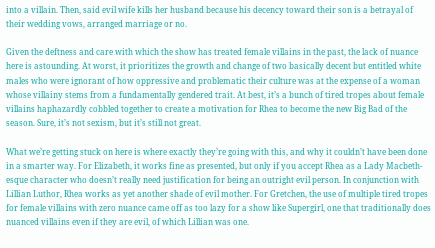into a villain. Then, said evil wife kills her husband because his decency toward their son is a betrayal of their wedding vows, arranged marriage or no.

Given the deftness and care with which the show has treated female villains in the past, the lack of nuance here is astounding. At worst, it prioritizes the growth and change of two basically decent but entitled white males who were ignorant of how oppressive and problematic their culture was at the expense of a woman whose villainy stems from a fundamentally gendered trait. At best, it’s a bunch of tired tropes about female villains haphazardly cobbled together to create a motivation for Rhea to become the new Big Bad of the season. Sure, it’s not sexism, but it’s still not great.

What we’re getting stuck on here is where exactly they’re going with this, and why it couldn’t have been done in a smarter way. For Elizabeth, it works fine as presented, but only if you accept Rhea as a Lady Macbeth-esque character who doesn’t really need justification for being an outright evil person. In conjunction with Lillian Luthor, Rhea works as yet another shade of evil mother. For Gretchen, the use of multiple tired tropes for female villains with zero nuance came off as too lazy for a show like Supergirl, one that traditionally does nuanced villains even if they are evil, of which Lillian was one.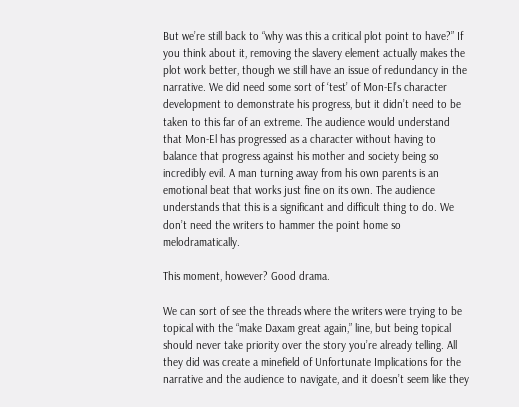But we’re still back to “why was this a critical plot point to have?” If you think about it, removing the slavery element actually makes the plot work better, though we still have an issue of redundancy in the narrative. We did need some sort of ‘test’ of Mon-El’s character development to demonstrate his progress, but it didn’t need to be taken to this far of an extreme. The audience would understand that Mon-El has progressed as a character without having to balance that progress against his mother and society being so incredibly evil. A man turning away from his own parents is an emotional beat that works just fine on its own. The audience understands that this is a significant and difficult thing to do. We don’t need the writers to hammer the point home so melodramatically.

This moment, however? Good drama.

We can sort of see the threads where the writers were trying to be topical with the “make Daxam great again,” line, but being topical should never take priority over the story you’re already telling. All they did was create a minefield of Unfortunate Implications for the narrative and the audience to navigate, and it doesn’t seem like they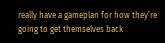really have a gameplan for how they’re going to get themselves back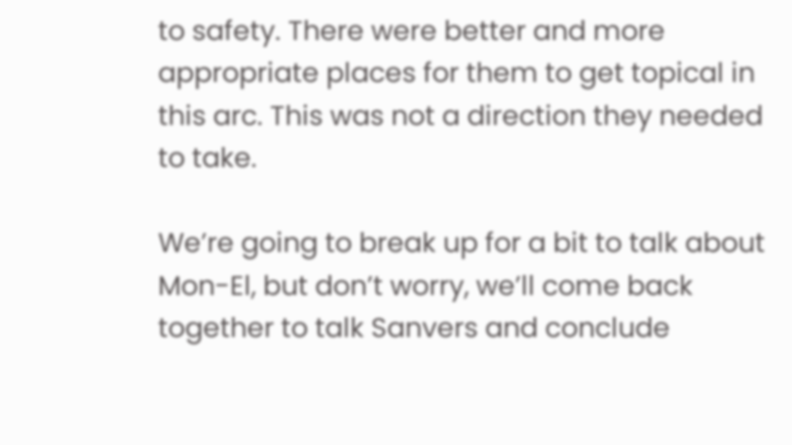to safety. There were better and more appropriate places for them to get topical in this arc. This was not a direction they needed to take.

We’re going to break up for a bit to talk about Mon-El, but don’t worry, we’ll come back together to talk Sanvers and conclude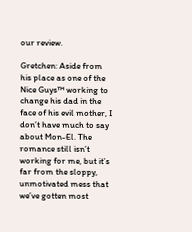our review.

Gretchen: Aside from his place as one of the Nice Guys™ working to change his dad in the face of his evil mother, I don’t have much to say about Mon-El. The romance still isn’t working for me, but it’s far from the sloppy, unmotivated mess that we’ve gotten most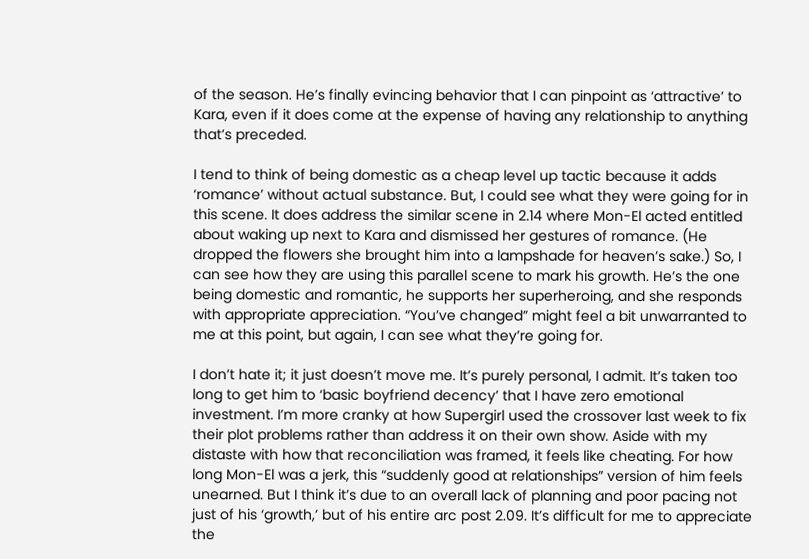of the season. He’s finally evincing behavior that I can pinpoint as ‘attractive’ to Kara, even if it does come at the expense of having any relationship to anything that’s preceded.

I tend to think of being domestic as a cheap level up tactic because it adds ‘romance’ without actual substance. But, I could see what they were going for in this scene. It does address the similar scene in 2.14 where Mon-El acted entitled about waking up next to Kara and dismissed her gestures of romance. (He dropped the flowers she brought him into a lampshade for heaven’s sake.) So, I can see how they are using this parallel scene to mark his growth. He’s the one being domestic and romantic, he supports her superheroing, and she responds with appropriate appreciation. “You’ve changed” might feel a bit unwarranted to me at this point, but again, I can see what they’re going for.

I don’t hate it; it just doesn’t move me. It’s purely personal, I admit. It’s taken too long to get him to ‘basic boyfriend decency’ that I have zero emotional investment. I’m more cranky at how Supergirl used the crossover last week to fix their plot problems rather than address it on their own show. Aside with my distaste with how that reconciliation was framed, it feels like cheating. For how long Mon-El was a jerk, this “suddenly good at relationships” version of him feels unearned. But I think it’s due to an overall lack of planning and poor pacing not just of his ‘growth,’ but of his entire arc post 2.09. It’s difficult for me to appreciate the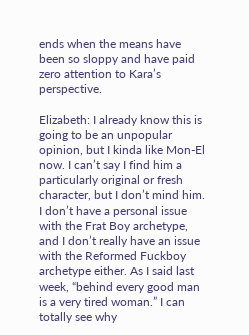ends when the means have been so sloppy and have paid zero attention to Kara’s perspective.

Elizabeth: I already know this is going to be an unpopular opinion, but I kinda like Mon-El now. I can’t say I find him a particularly original or fresh character, but I don’t mind him. I don’t have a personal issue with the Frat Boy archetype, and I don’t really have an issue with the Reformed Fuckboy archetype either. As I said last week, “behind every good man is a very tired woman.” I can totally see why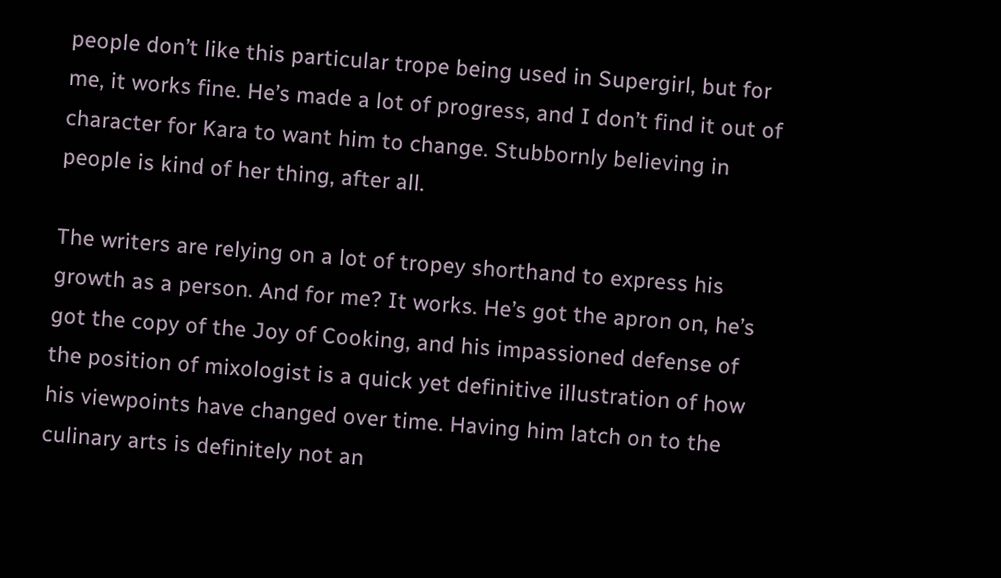people don’t like this particular trope being used in Supergirl, but for me, it works fine. He’s made a lot of progress, and I don’t find it out of character for Kara to want him to change. Stubbornly believing in people is kind of her thing, after all.

The writers are relying on a lot of tropey shorthand to express his growth as a person. And for me? It works. He’s got the apron on, he’s got the copy of the Joy of Cooking, and his impassioned defense of the position of mixologist is a quick yet definitive illustration of how his viewpoints have changed over time. Having him latch on to the culinary arts is definitely not an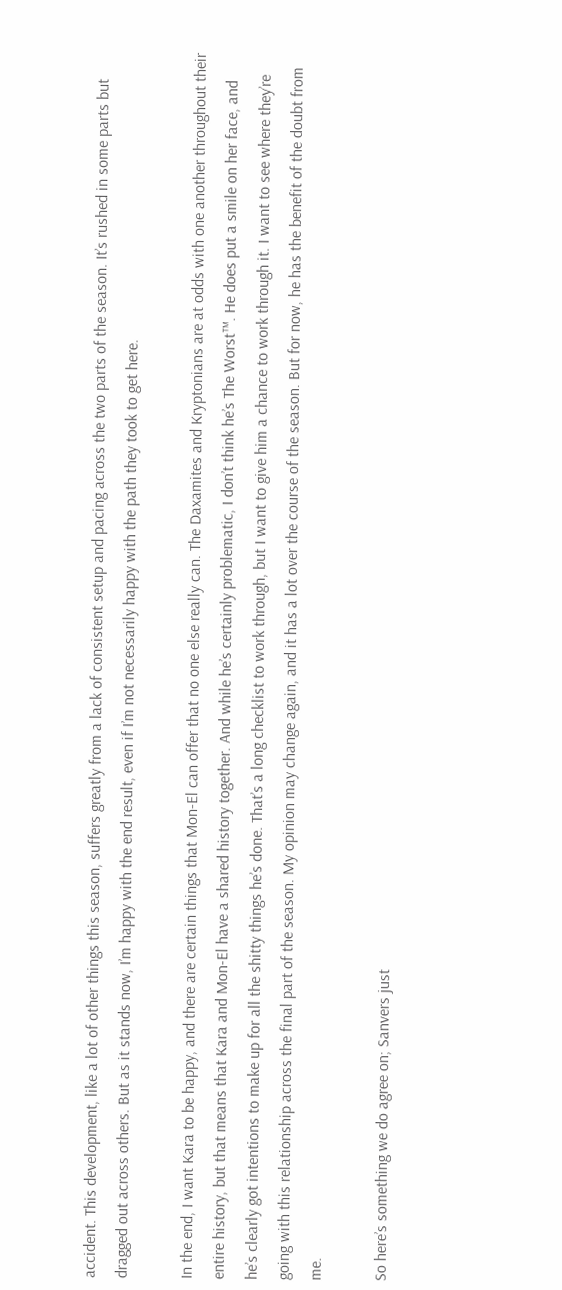accident. This development, like a lot of other things this season, suffers greatly from a lack of consistent setup and pacing across the two parts of the season. It’s rushed in some parts but dragged out across others. But as it stands now, I’m happy with the end result, even if I’m not necessarily happy with the path they took to get here.

In the end, I want Kara to be happy, and there are certain things that Mon-El can offer that no one else really can. The Daxamites and Kryptonians are at odds with one another throughout their entire history, but that means that Kara and Mon-El have a shared history together. And while he’s certainly problematic, I don’t think he’s The Worst™. He does put a smile on her face, and he’s clearly got intentions to make up for all the shitty things he’s done. That’s a long checklist to work through, but I want to give him a chance to work through it. I want to see where they’re going with this relationship across the final part of the season. My opinion may change again, and it has a lot over the course of the season. But for now, he has the benefit of the doubt from me.

So here’s something we do agree on; Sanvers just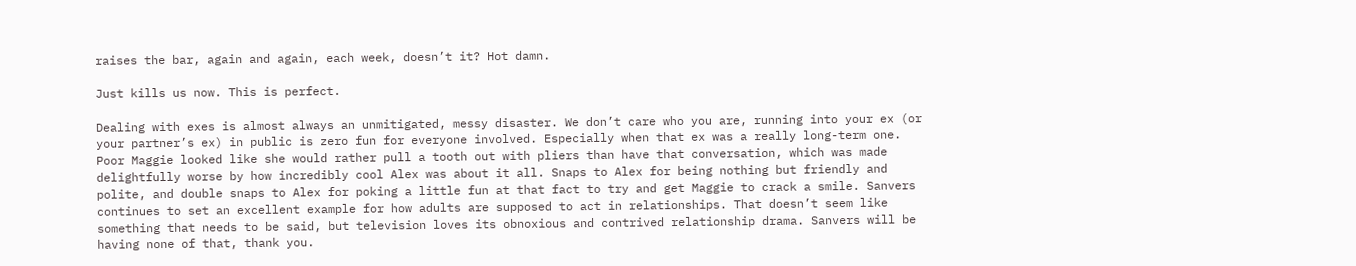raises the bar, again and again, each week, doesn’t it? Hot damn.

Just kills us now. This is perfect.

Dealing with exes is almost always an unmitigated, messy disaster. We don’t care who you are, running into your ex (or your partner’s ex) in public is zero fun for everyone involved. Especially when that ex was a really long-term one. Poor Maggie looked like she would rather pull a tooth out with pliers than have that conversation, which was made delightfully worse by how incredibly cool Alex was about it all. Snaps to Alex for being nothing but friendly and polite, and double snaps to Alex for poking a little fun at that fact to try and get Maggie to crack a smile. Sanvers continues to set an excellent example for how adults are supposed to act in relationships. That doesn’t seem like something that needs to be said, but television loves its obnoxious and contrived relationship drama. Sanvers will be having none of that, thank you.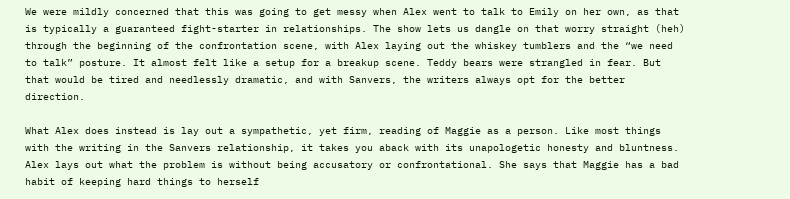We were mildly concerned that this was going to get messy when Alex went to talk to Emily on her own, as that is typically a guaranteed fight-starter in relationships. The show lets us dangle on that worry straight (heh) through the beginning of the confrontation scene, with Alex laying out the whiskey tumblers and the “we need to talk” posture. It almost felt like a setup for a breakup scene. Teddy bears were strangled in fear. But that would be tired and needlessly dramatic, and with Sanvers, the writers always opt for the better direction.

What Alex does instead is lay out a sympathetic, yet firm, reading of Maggie as a person. Like most things with the writing in the Sanvers relationship, it takes you aback with its unapologetic honesty and bluntness. Alex lays out what the problem is without being accusatory or confrontational. She says that Maggie has a bad habit of keeping hard things to herself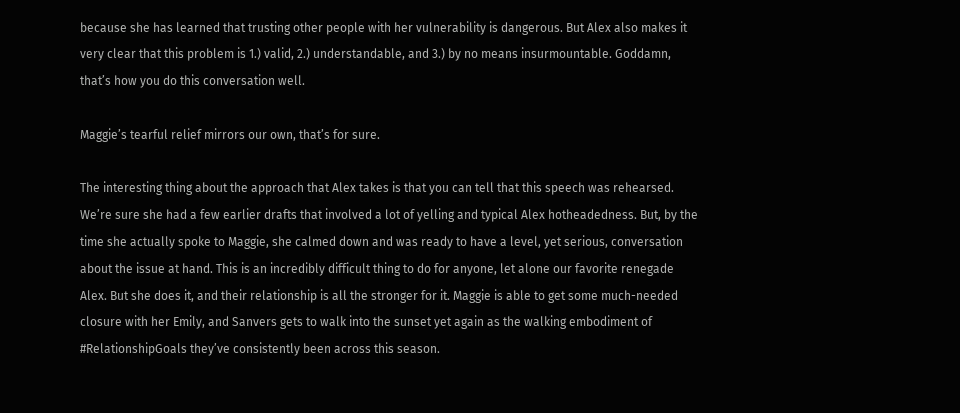because she has learned that trusting other people with her vulnerability is dangerous. But Alex also makes it very clear that this problem is 1.) valid, 2.) understandable, and 3.) by no means insurmountable. Goddamn, that’s how you do this conversation well.

Maggie’s tearful relief mirrors our own, that’s for sure.

The interesting thing about the approach that Alex takes is that you can tell that this speech was rehearsed. We’re sure she had a few earlier drafts that involved a lot of yelling and typical Alex hotheadedness. But, by the time she actually spoke to Maggie, she calmed down and was ready to have a level, yet serious, conversation about the issue at hand. This is an incredibly difficult thing to do for anyone, let alone our favorite renegade Alex. But she does it, and their relationship is all the stronger for it. Maggie is able to get some much-needed closure with her Emily, and Sanvers gets to walk into the sunset yet again as the walking embodiment of #RelationshipGoals they’ve consistently been across this season.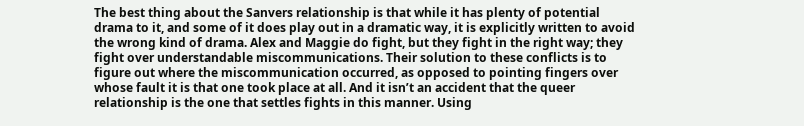The best thing about the Sanvers relationship is that while it has plenty of potential drama to it, and some of it does play out in a dramatic way, it is explicitly written to avoid the wrong kind of drama. Alex and Maggie do fight, but they fight in the right way; they fight over understandable miscommunications. Their solution to these conflicts is to figure out where the miscommunication occurred, as opposed to pointing fingers over whose fault it is that one took place at all. And it isn’t an accident that the queer relationship is the one that settles fights in this manner. Using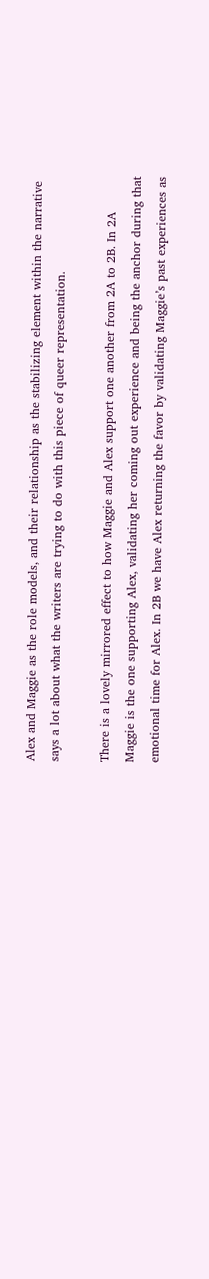Alex and Maggie as the role models, and their relationship as the stabilizing element within the narrative says a lot about what the writers are trying to do with this piece of queer representation.

There is a lovely mirrored effect to how Maggie and Alex support one another from 2A to 2B. In 2A Maggie is the one supporting Alex, validating her coming out experience and being the anchor during that emotional time for Alex. In 2B we have Alex returning the favor by validating Maggie’s past experiences as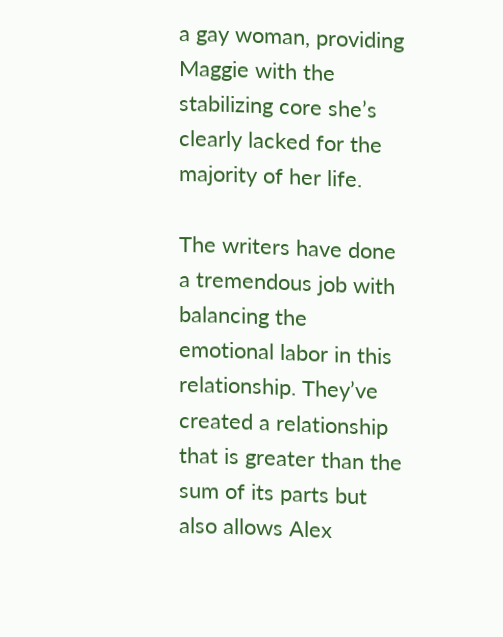a gay woman, providing Maggie with the stabilizing core she’s clearly lacked for the majority of her life.

The writers have done a tremendous job with balancing the emotional labor in this relationship. They’ve created a relationship that is greater than the sum of its parts but also allows Alex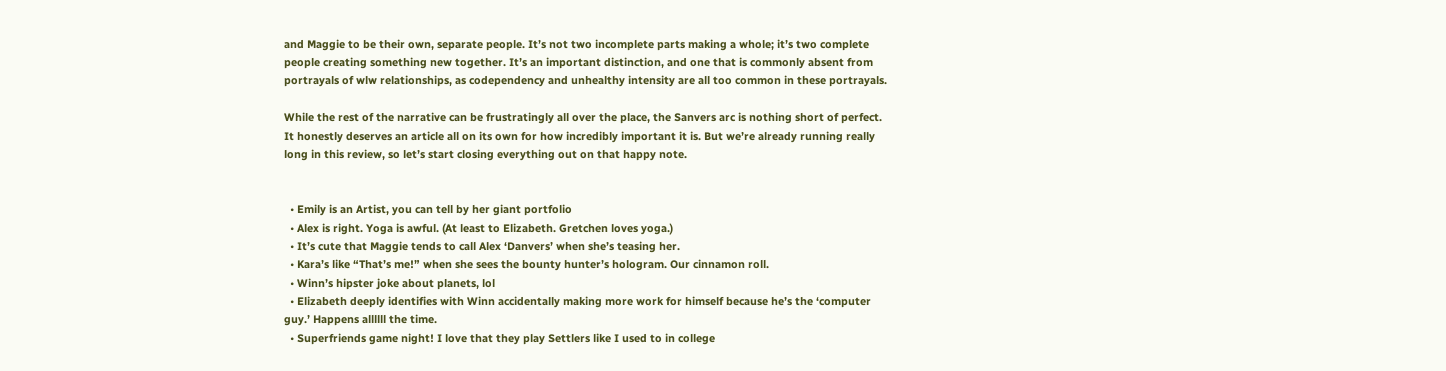and Maggie to be their own, separate people. It’s not two incomplete parts making a whole; it’s two complete people creating something new together. It’s an important distinction, and one that is commonly absent from portrayals of wlw relationships, as codependency and unhealthy intensity are all too common in these portrayals.

While the rest of the narrative can be frustratingly all over the place, the Sanvers arc is nothing short of perfect. It honestly deserves an article all on its own for how incredibly important it is. But we’re already running really long in this review, so let’s start closing everything out on that happy note.


  • Emily is an Artist, you can tell by her giant portfolio
  • Alex is right. Yoga is awful. (At least to Elizabeth. Gretchen loves yoga.)
  • It’s cute that Maggie tends to call Alex ‘Danvers’ when she’s teasing her.
  • Kara’s like “That’s me!” when she sees the bounty hunter’s hologram. Our cinnamon roll.
  • Winn’s hipster joke about planets, lol
  • Elizabeth deeply identifies with Winn accidentally making more work for himself because he’s the ‘computer guy.’ Happens allllll the time.
  • Superfriends game night! I love that they play Settlers like I used to in college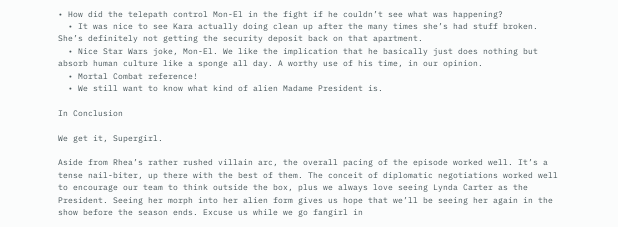• How did the telepath control Mon-El in the fight if he couldn’t see what was happening?
  • It was nice to see Kara actually doing clean up after the many times she’s had stuff broken. She’s definitely not getting the security deposit back on that apartment.
  • Nice Star Wars joke, Mon-El. We like the implication that he basically just does nothing but absorb human culture like a sponge all day. A worthy use of his time, in our opinion.
  • Mortal Combat reference!
  • We still want to know what kind of alien Madame President is.

In Conclusion

We get it, Supergirl.

Aside from Rhea’s rather rushed villain arc, the overall pacing of the episode worked well. It’s a tense nail-biter, up there with the best of them. The conceit of diplomatic negotiations worked well to encourage our team to think outside the box, plus we always love seeing Lynda Carter as the President. Seeing her morph into her alien form gives us hope that we’ll be seeing her again in the show before the season ends. Excuse us while we go fangirl in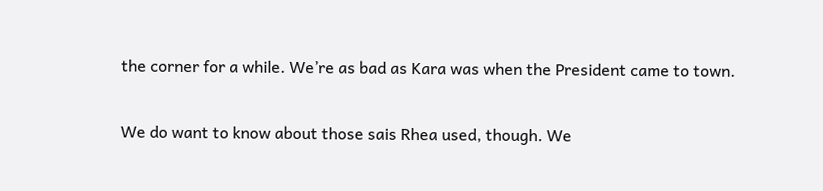the corner for a while. We’re as bad as Kara was when the President came to town.

We do want to know about those sais Rhea used, though. We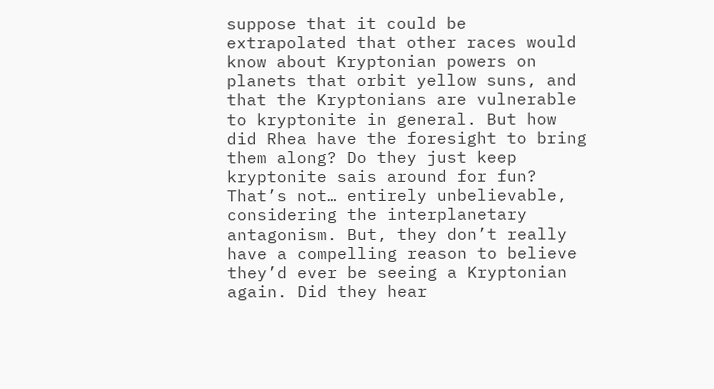suppose that it could be extrapolated that other races would know about Kryptonian powers on planets that orbit yellow suns, and that the Kryptonians are vulnerable to kryptonite in general. But how did Rhea have the foresight to bring them along? Do they just keep kryptonite sais around for fun? That’s not… entirely unbelievable, considering the interplanetary antagonism. But, they don’t really have a compelling reason to believe they’d ever be seeing a Kryptonian again. Did they hear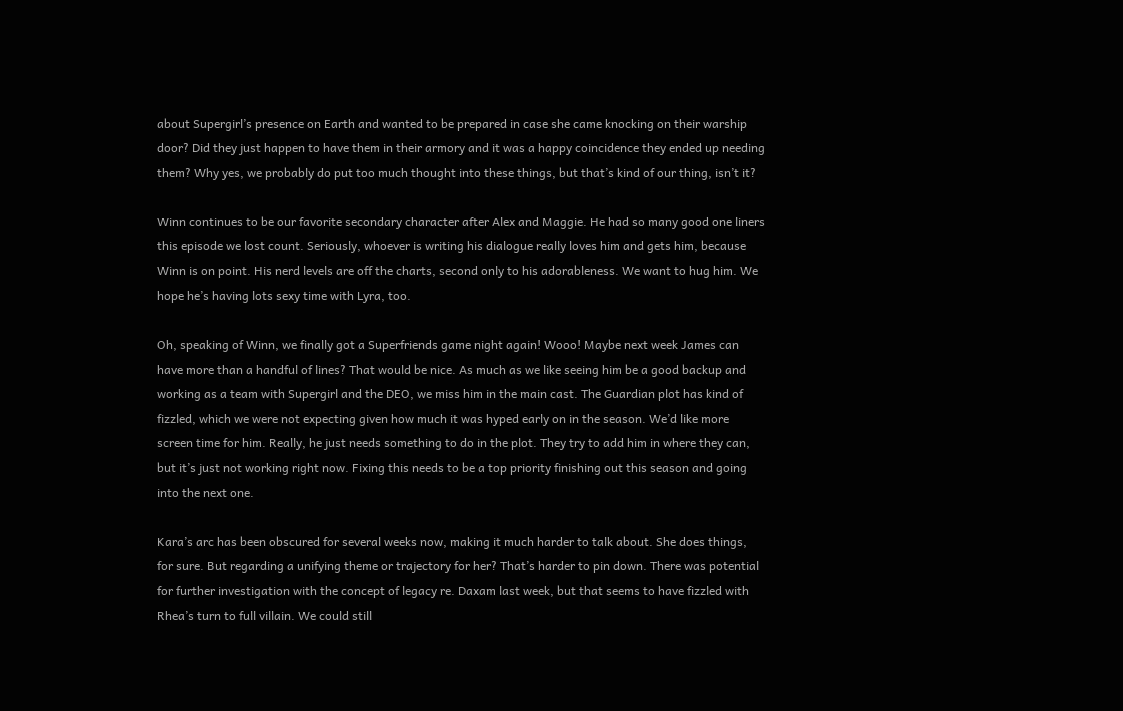about Supergirl’s presence on Earth and wanted to be prepared in case she came knocking on their warship door? Did they just happen to have them in their armory and it was a happy coincidence they ended up needing them? Why yes, we probably do put too much thought into these things, but that’s kind of our thing, isn’t it?

Winn continues to be our favorite secondary character after Alex and Maggie. He had so many good one liners this episode we lost count. Seriously, whoever is writing his dialogue really loves him and gets him, because Winn is on point. His nerd levels are off the charts, second only to his adorableness. We want to hug him. We hope he’s having lots sexy time with Lyra, too.

Oh, speaking of Winn, we finally got a Superfriends game night again! Wooo! Maybe next week James can have more than a handful of lines? That would be nice. As much as we like seeing him be a good backup and working as a team with Supergirl and the DEO, we miss him in the main cast. The Guardian plot has kind of fizzled, which we were not expecting given how much it was hyped early on in the season. We’d like more screen time for him. Really, he just needs something to do in the plot. They try to add him in where they can, but it’s just not working right now. Fixing this needs to be a top priority finishing out this season and going into the next one.

Kara’s arc has been obscured for several weeks now, making it much harder to talk about. She does things, for sure. But regarding a unifying theme or trajectory for her? That’s harder to pin down. There was potential for further investigation with the concept of legacy re. Daxam last week, but that seems to have fizzled with Rhea’s turn to full villain. We could still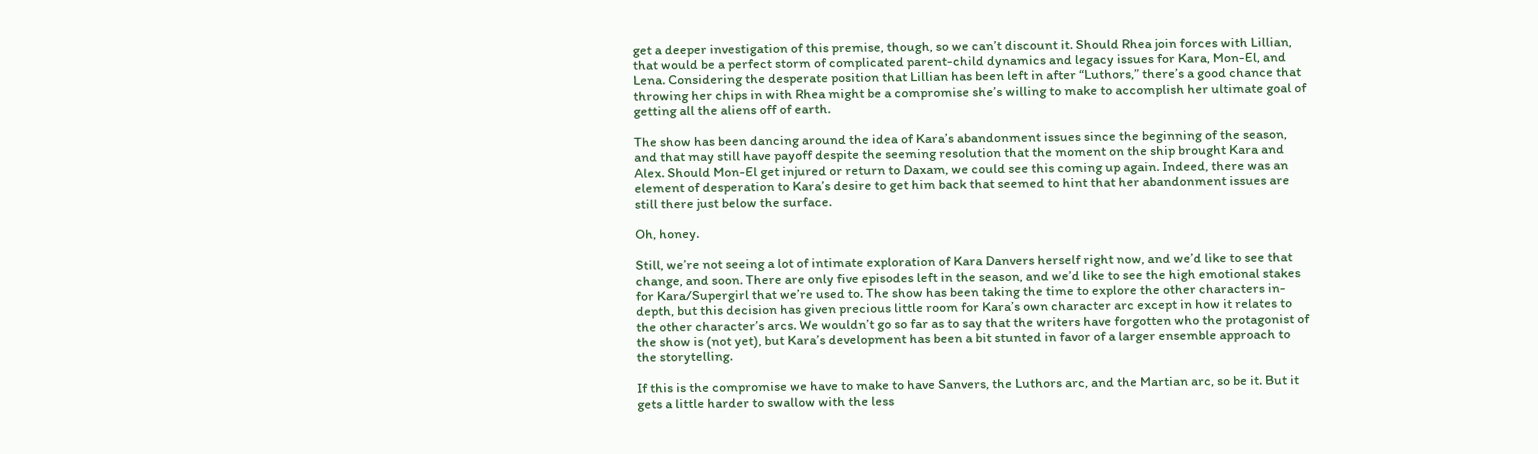get a deeper investigation of this premise, though, so we can’t discount it. Should Rhea join forces with Lillian, that would be a perfect storm of complicated parent-child dynamics and legacy issues for Kara, Mon-El, and Lena. Considering the desperate position that Lillian has been left in after “Luthors,” there’s a good chance that throwing her chips in with Rhea might be a compromise she’s willing to make to accomplish her ultimate goal of getting all the aliens off of earth.

The show has been dancing around the idea of Kara’s abandonment issues since the beginning of the season, and that may still have payoff despite the seeming resolution that the moment on the ship brought Kara and Alex. Should Mon-El get injured or return to Daxam, we could see this coming up again. Indeed, there was an element of desperation to Kara’s desire to get him back that seemed to hint that her abandonment issues are still there just below the surface.

Oh, honey.

Still, we’re not seeing a lot of intimate exploration of Kara Danvers herself right now, and we’d like to see that change, and soon. There are only five episodes left in the season, and we’d like to see the high emotional stakes for Kara/Supergirl that we’re used to. The show has been taking the time to explore the other characters in-depth, but this decision has given precious little room for Kara’s own character arc except in how it relates to the other character’s arcs. We wouldn’t go so far as to say that the writers have forgotten who the protagonist of the show is (not yet), but Kara’s development has been a bit stunted in favor of a larger ensemble approach to the storytelling.

If this is the compromise we have to make to have Sanvers, the Luthors arc, and the Martian arc, so be it. But it gets a little harder to swallow with the less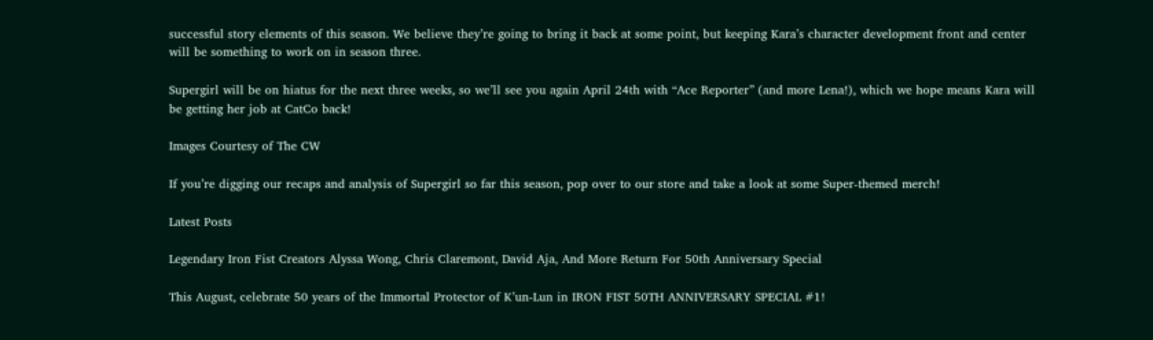successful story elements of this season. We believe they’re going to bring it back at some point, but keeping Kara’s character development front and center will be something to work on in season three.

Supergirl will be on hiatus for the next three weeks, so we’ll see you again April 24th with “Ace Reporter” (and more Lena!), which we hope means Kara will be getting her job at CatCo back!

Images Courtesy of The CW

If you’re digging our recaps and analysis of Supergirl so far this season, pop over to our store and take a look at some Super-themed merch!

Latest Posts

Legendary Iron Fist Creators Alyssa Wong, Chris Claremont, David Aja, And More Return For 50th Anniversary Special

This August, celebrate 50 years of the Immortal Protector of K’un-Lun in IRON FIST 50TH ANNIVERSARY SPECIAL #1!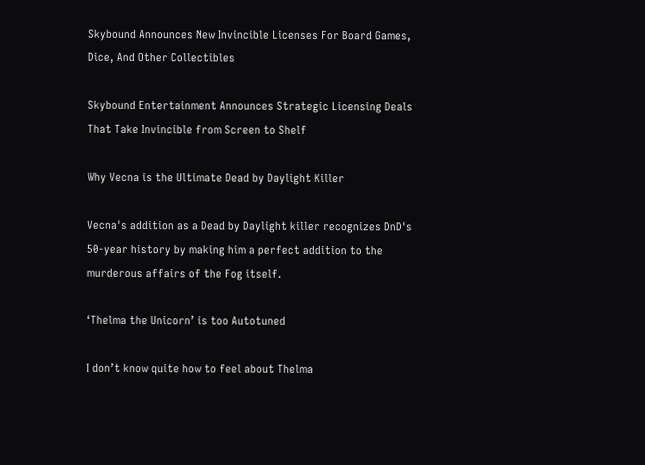Skybound Announces New Invincible Licenses For Board Games, Dice, And Other Collectibles

Skybound Entertainment Announces Strategic Licensing Deals That Take Invincible from Screen to Shelf

Why Vecna is the Ultimate Dead by Daylight Killer

Vecna's addition as a Dead by Daylight killer recognizes DnD's 50-year history by making him a perfect addition to the murderous affairs of the Fog itself.

‘Thelma the Unicorn’ is too Autotuned

I don’t know quite how to feel about Thelma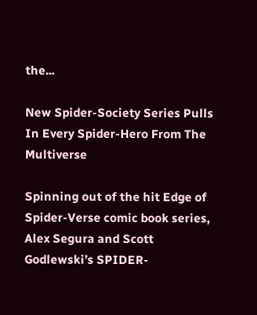the...

New Spider-Society Series Pulls In Every Spider-Hero From The Multiverse

Spinning out of the hit Edge of Spider-Verse comic book series, Alex Segura and Scott Godlewski’s SPIDER-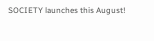SOCIETY launches this August!